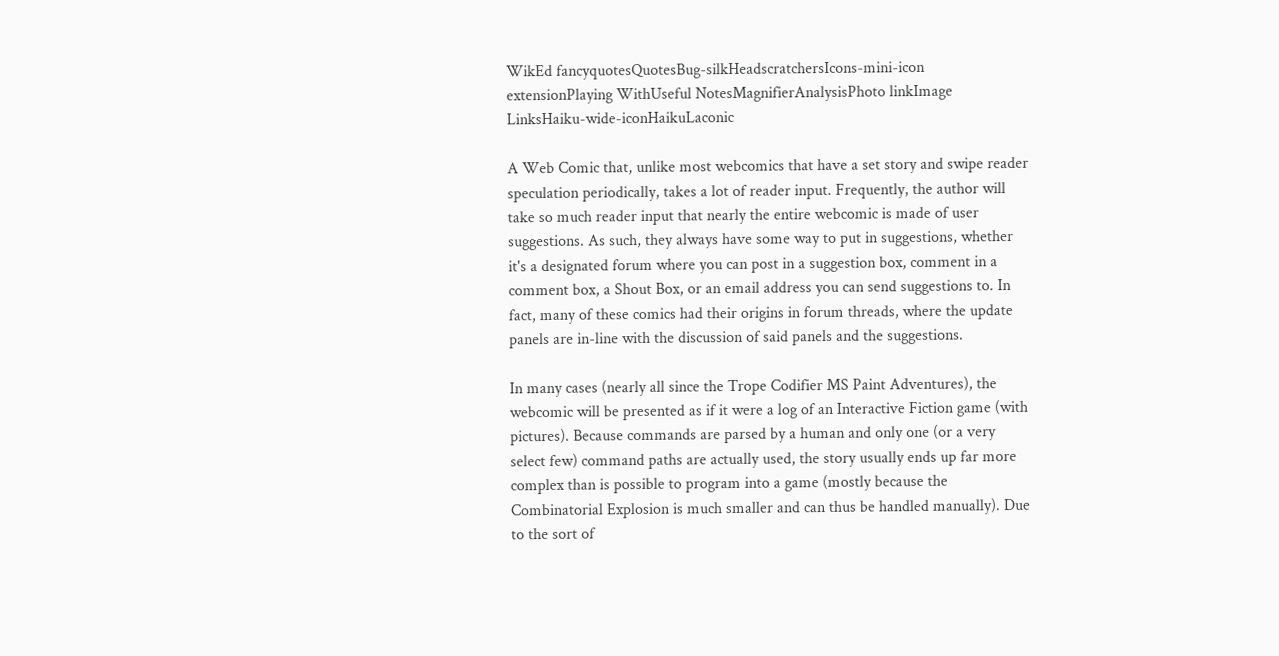WikEd fancyquotesQuotesBug-silkHeadscratchersIcons-mini-icon extensionPlaying WithUseful NotesMagnifierAnalysisPhoto linkImage LinksHaiku-wide-iconHaikuLaconic

A Web Comic that, unlike most webcomics that have a set story and swipe reader speculation periodically, takes a lot of reader input. Frequently, the author will take so much reader input that nearly the entire webcomic is made of user suggestions. As such, they always have some way to put in suggestions, whether it's a designated forum where you can post in a suggestion box, comment in a comment box, a Shout Box, or an email address you can send suggestions to. In fact, many of these comics had their origins in forum threads, where the update panels are in-line with the discussion of said panels and the suggestions.

In many cases (nearly all since the Trope Codifier MS Paint Adventures), the webcomic will be presented as if it were a log of an Interactive Fiction game (with pictures). Because commands are parsed by a human and only one (or a very select few) command paths are actually used, the story usually ends up far more complex than is possible to program into a game (mostly because the Combinatorial Explosion is much smaller and can thus be handled manually). Due to the sort of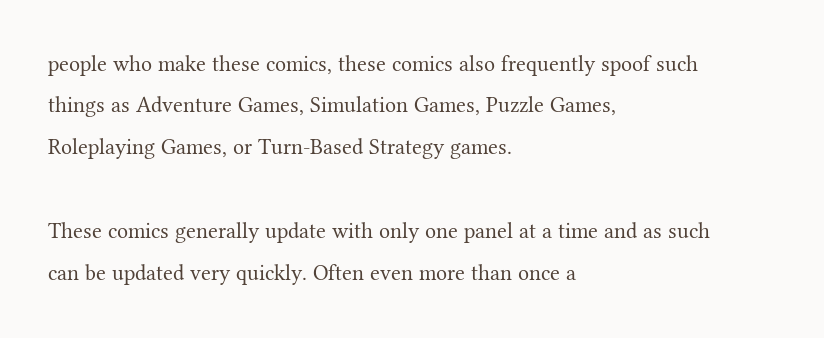people who make these comics, these comics also frequently spoof such things as Adventure Games, Simulation Games, Puzzle Games, Roleplaying Games, or Turn-Based Strategy games.

These comics generally update with only one panel at a time and as such can be updated very quickly. Often even more than once a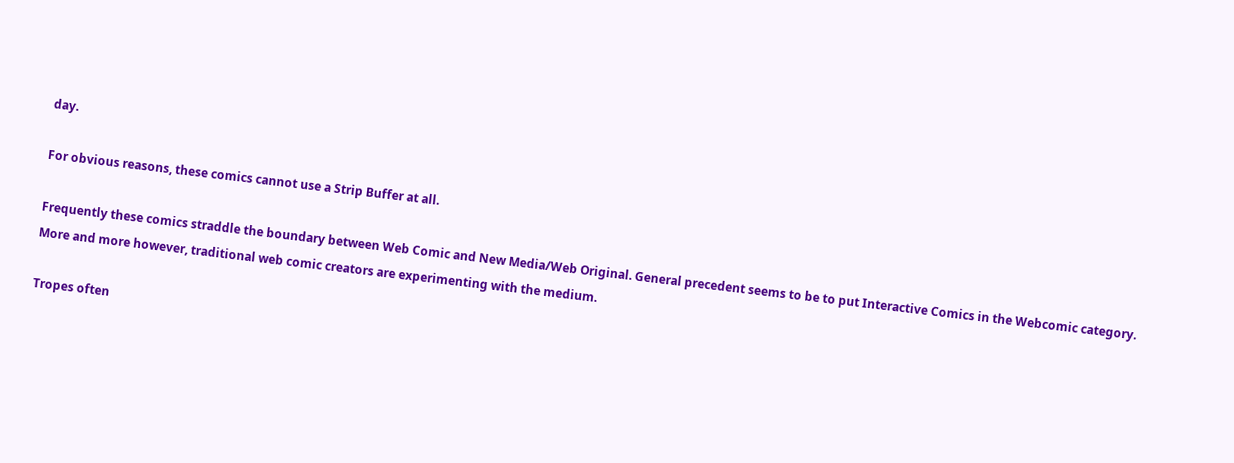day.

For obvious reasons, these comics cannot use a Strip Buffer at all.

Frequently these comics straddle the boundary between Web Comic and New Media/Web Original. General precedent seems to be to put Interactive Comics in the Webcomic category. More and more however, traditional web comic creators are experimenting with the medium.

Tropes often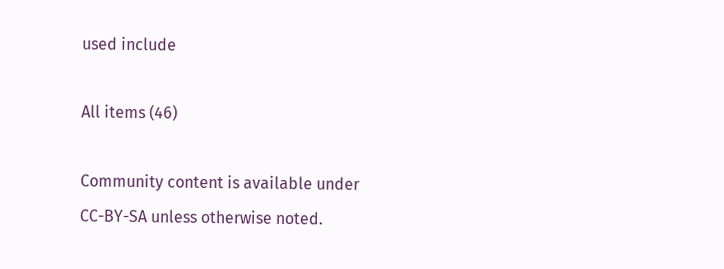used include

All items (46)

Community content is available under CC-BY-SA unless otherwise noted.